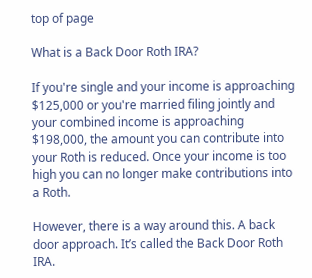top of page

What is a Back Door Roth IRA?

If you're single and your income is approaching $125,000 or you're married filing jointly and your combined income is approaching $198,000, the amount you can contribute into your Roth is reduced. Once your income is too high you can no longer make contributions into a Roth.

However, there is a way around this. A back door approach. It’s called the Back Door Roth IRA.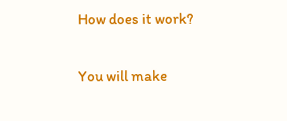How does it work?

You will make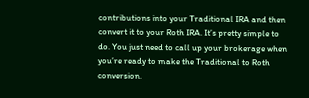contributions into your Traditional IRA and then convert it to your Roth IRA. It’s pretty simple to do. You just need to call up your brokerage when you’re ready to make the Traditional to Roth conversion.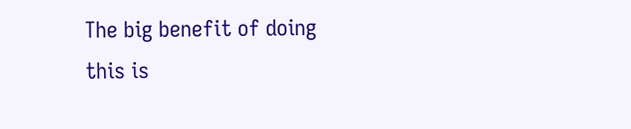The big benefit of doing this is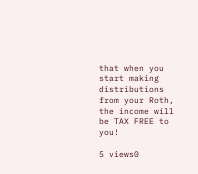that when you start making distributions from your Roth, the income will be TAX FREE to you!

5 views0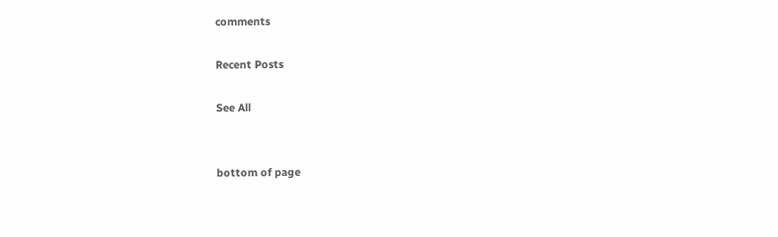comments

Recent Posts

See All


bottom of page